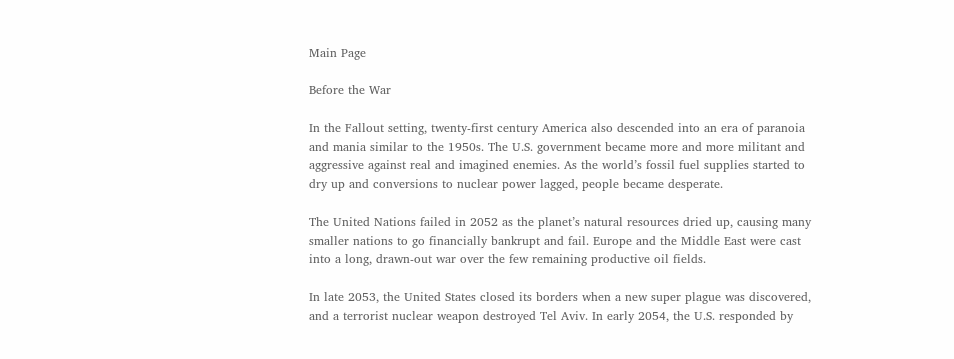Main Page

Before the War

In the Fallout setting, twenty-first century America also descended into an era of paranoia and mania similar to the 1950s. The U.S. government became more and more militant and aggressive against real and imagined enemies. As the world’s fossil fuel supplies started to dry up and conversions to nuclear power lagged, people became desperate.

The United Nations failed in 2052 as the planet’s natural resources dried up, causing many smaller nations to go financially bankrupt and fail. Europe and the Middle East were cast into a long, drawn-out war over the few remaining productive oil fields.

In late 2053, the United States closed its borders when a new super plague was discovered, and a terrorist nuclear weapon destroyed Tel Aviv. In early 2054, the U.S. responded by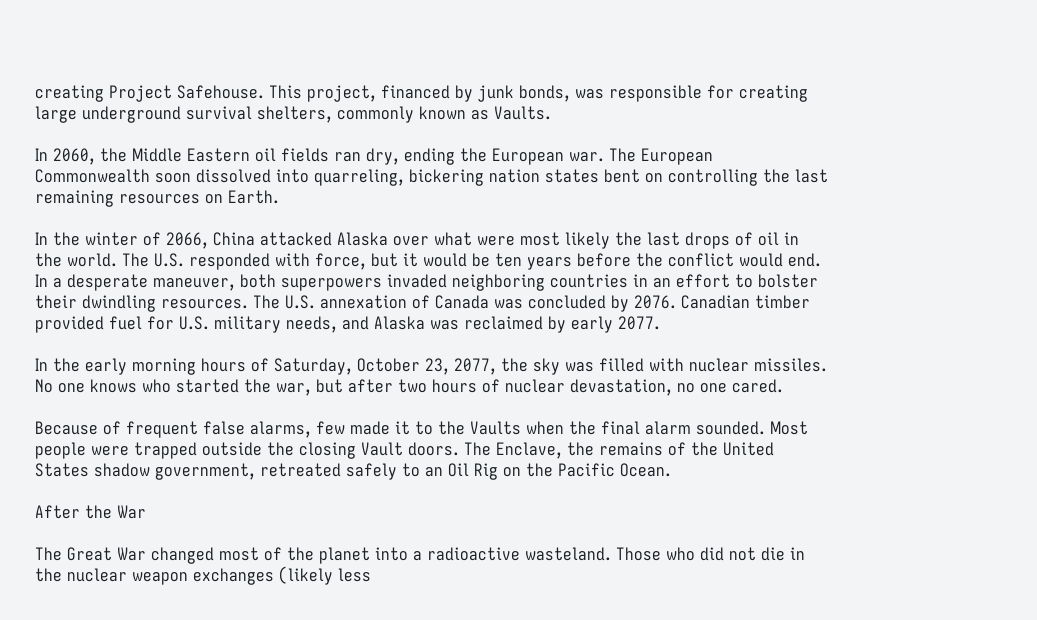creating Project Safehouse. This project, financed by junk bonds, was responsible for creating large underground survival shelters, commonly known as Vaults.

In 2060, the Middle Eastern oil fields ran dry, ending the European war. The European Commonwealth soon dissolved into quarreling, bickering nation states bent on controlling the last remaining resources on Earth.

In the winter of 2066, China attacked Alaska over what were most likely the last drops of oil in the world. The U.S. responded with force, but it would be ten years before the conflict would end. In a desperate maneuver, both superpowers invaded neighboring countries in an effort to bolster their dwindling resources. The U.S. annexation of Canada was concluded by 2076. Canadian timber provided fuel for U.S. military needs, and Alaska was reclaimed by early 2077.

In the early morning hours of Saturday, October 23, 2077, the sky was filled with nuclear missiles. No one knows who started the war, but after two hours of nuclear devastation, no one cared.

Because of frequent false alarms, few made it to the Vaults when the final alarm sounded. Most people were trapped outside the closing Vault doors. The Enclave, the remains of the United States shadow government, retreated safely to an Oil Rig on the Pacific Ocean.

After the War

The Great War changed most of the planet into a radioactive wasteland. Those who did not die in the nuclear weapon exchanges (likely less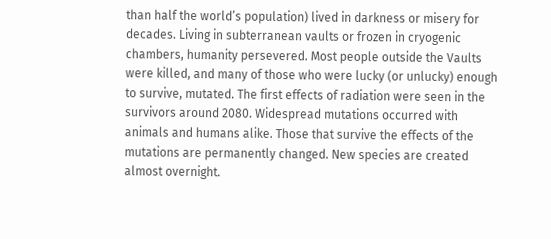than half the world’s population) lived in darkness or misery for decades. Living in subterranean vaults or frozen in cryogenic chambers, humanity persevered. Most people outside the Vaults were killed, and many of those who were lucky (or unlucky) enough to survive, mutated. The first effects of radiation were seen in the survivors around 2080. Widespread mutations occurred with animals and humans alike. Those that survive the effects of the mutations are permanently changed. New species are created almost overnight.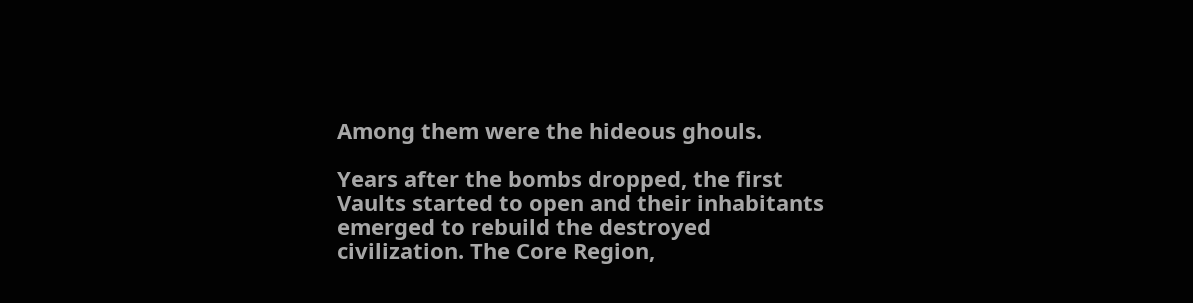Among them were the hideous ghouls.

Years after the bombs dropped, the first Vaults started to open and their inhabitants emerged to rebuild the destroyed civilization. The Core Region,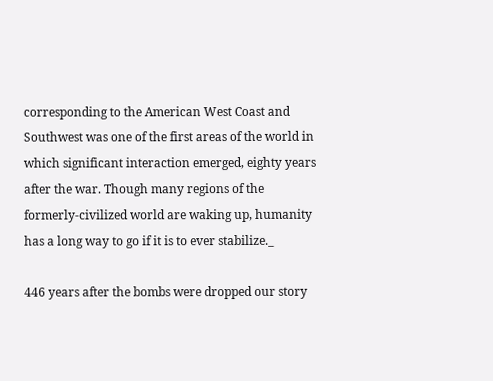corresponding to the American West Coast and Southwest was one of the first areas of the world in which significant interaction emerged, eighty years after the war. Though many regions of the formerly-civilized world are waking up, humanity has a long way to go if it is to ever stabilize._

446 years after the bombs were dropped our story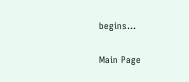begins…

Main Page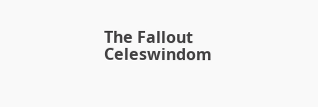The Fallout Celeswindom